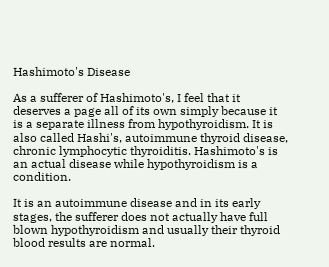Hashimoto's Disease

As a sufferer of Hashimoto's, I feel that it deserves a page all of its own simply because it is a separate illness from hypothyroidism. It is also called Hashi's, autoimmune thyroid disease, chronic lymphocytic thyroiditis. Hashimoto's is an actual disease while hypothyroidism is a condition.

It is an autoimmune disease and in its early stages, the sufferer does not actually have full blown hypothyroidism and usually their thyroid blood results are normal.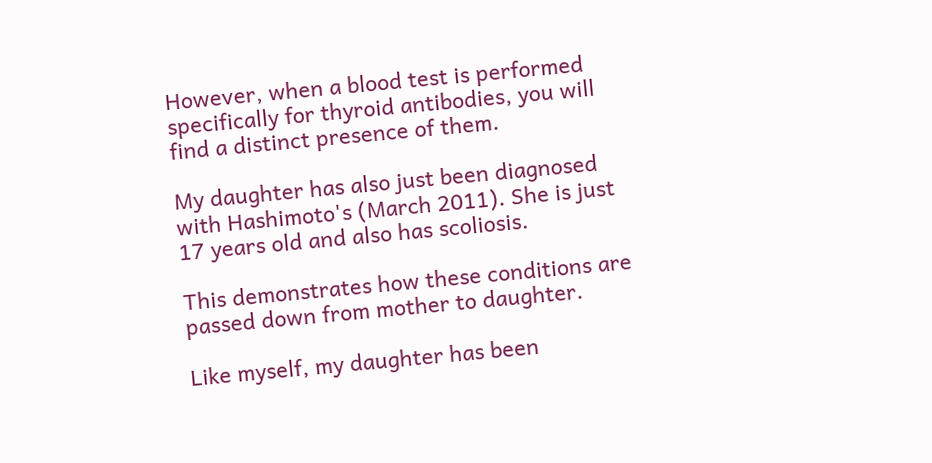However, when a blood test is performed specifically for thyroid antibodies, you will find a distinct presence of them.

My daughter has also just been diagnosed with Hashimoto's (March 2011). She is just 17 years old and also has scoliosis.

This demonstrates how these conditions are passed down from mother to daughter.

Like myself, my daughter has been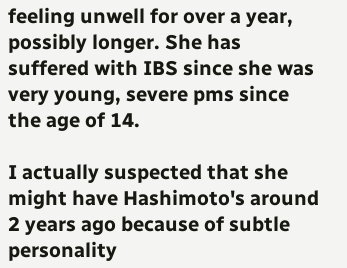feeling unwell for over a year, possibly longer. She has suffered with IBS since she was very young, severe pms since the age of 14.

I actually suspected that she might have Hashimoto's around 2 years ago because of subtle personality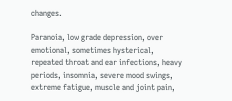changes.

Paranoia, low grade depression, over emotional, sometimes hysterical, repeated throat and ear infections, heavy periods, insomnia, severe mood swings, extreme fatigue, muscle and joint pain,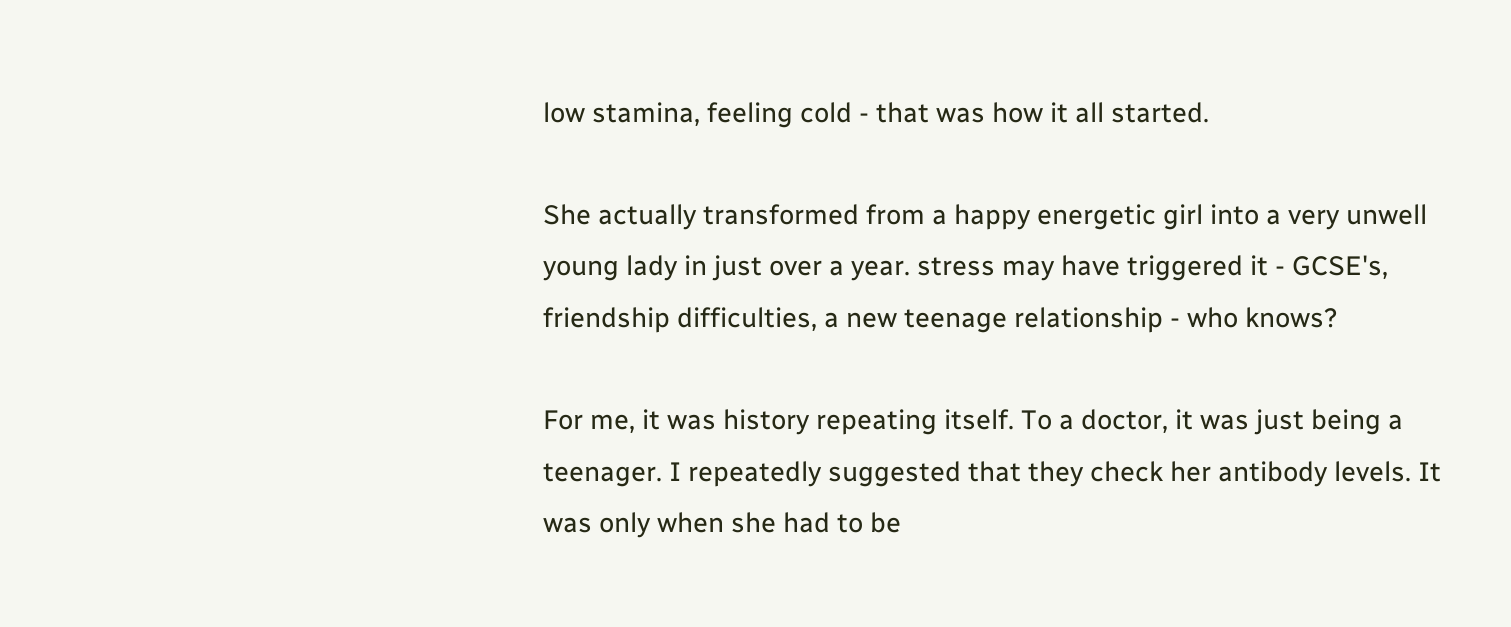low stamina, feeling cold - that was how it all started.

She actually transformed from a happy energetic girl into a very unwell young lady in just over a year. stress may have triggered it - GCSE's, friendship difficulties, a new teenage relationship - who knows?

For me, it was history repeating itself. To a doctor, it was just being a teenager. I repeatedly suggested that they check her antibody levels. It was only when she had to be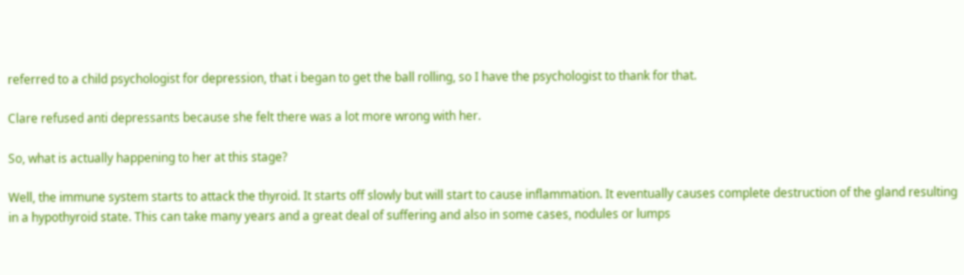referred to a child psychologist for depression, that i began to get the ball rolling, so I have the psychologist to thank for that.

Clare refused anti depressants because she felt there was a lot more wrong with her.

So, what is actually happening to her at this stage?

Well, the immune system starts to attack the thyroid. It starts off slowly but will start to cause inflammation. It eventually causes complete destruction of the gland resulting in a hypothyroid state. This can take many years and a great deal of suffering and also in some cases, nodules or lumps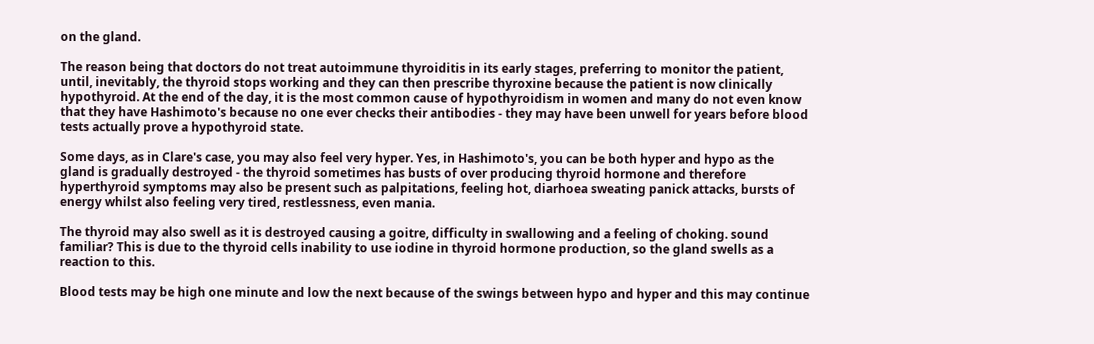on the gland.

The reason being that doctors do not treat autoimmune thyroiditis in its early stages, preferring to monitor the patient, until, inevitably, the thyroid stops working and they can then prescribe thyroxine because the patient is now clinically hypothyroid. At the end of the day, it is the most common cause of hypothyroidism in women and many do not even know that they have Hashimoto's because no one ever checks their antibodies - they may have been unwell for years before blood tests actually prove a hypothyroid state.

Some days, as in Clare's case, you may also feel very hyper. Yes, in Hashimoto's, you can be both hyper and hypo as the gland is gradually destroyed - the thyroid sometimes has busts of over producing thyroid hormone and therefore hyperthyroid symptoms may also be present such as palpitations, feeling hot, diarhoea sweating panick attacks, bursts of energy whilst also feeling very tired, restlessness, even mania.

The thyroid may also swell as it is destroyed causing a goitre, difficulty in swallowing and a feeling of choking. sound familiar? This is due to the thyroid cells inability to use iodine in thyroid hormone production, so the gland swells as a reaction to this.

Blood tests may be high one minute and low the next because of the swings between hypo and hyper and this may continue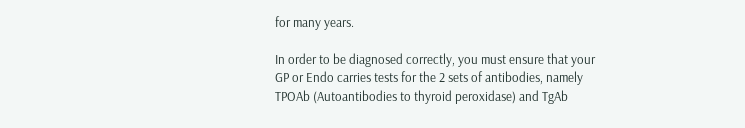for many years.

In order to be diagnosed correctly, you must ensure that your GP or Endo carries tests for the 2 sets of antibodies, namely TPOAb (Autoantibodies to thyroid peroxidase) and TgAb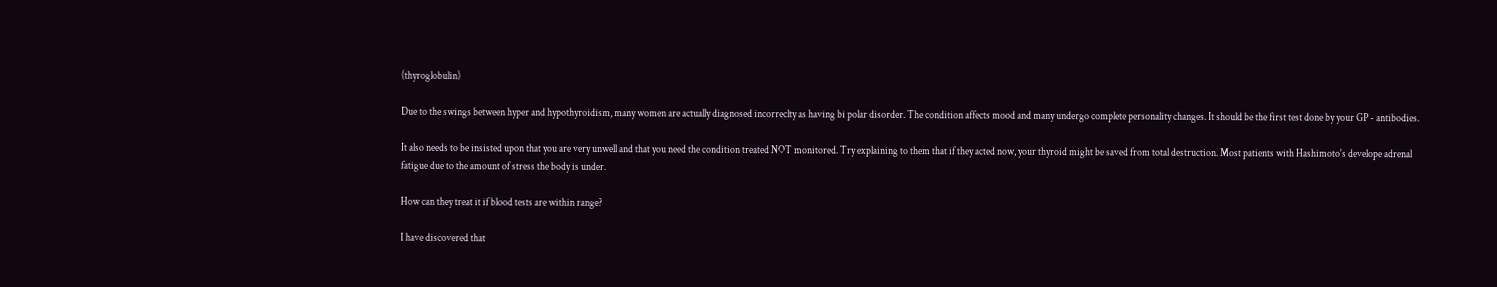(thyroglobulin)

Due to the swings between hyper and hypothyroidism, many women are actually diagnosed incorreclty as having bi polar disorder. The condition affects mood and many undergo complete personality changes. It should be the first test done by your GP - antibodies.

It also needs to be insisted upon that you are very unwell and that you need the condition treated NOT monitored. Try explaining to them that if they acted now, your thyroid might be saved from total destruction. Most patients with Hashimoto's develope adrenal fatigue due to the amount of stress the body is under.

How can they treat it if blood tests are within range?

I have discovered that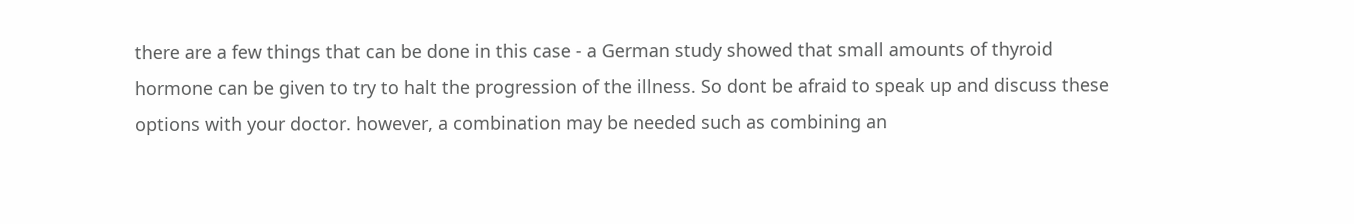there are a few things that can be done in this case - a German study showed that small amounts of thyroid hormone can be given to try to halt the progression of the illness. So dont be afraid to speak up and discuss these options with your doctor. however, a combination may be needed such as combining an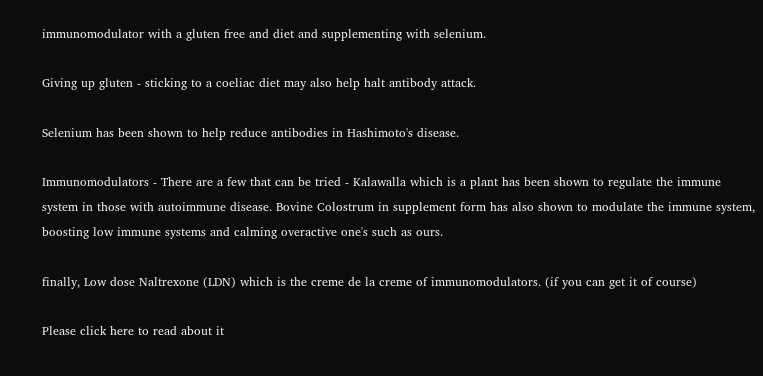immunomodulator with a gluten free and diet and supplementing with selenium.

Giving up gluten - sticking to a coeliac diet may also help halt antibody attack.

Selenium has been shown to help reduce antibodies in Hashimoto's disease.

Immunomodulators - There are a few that can be tried - Kalawalla which is a plant has been shown to regulate the immune system in those with autoimmune disease. Bovine Colostrum in supplement form has also shown to modulate the immune system, boosting low immune systems and calming overactive one's such as ours.

finally, Low dose Naltrexone (LDN) which is the creme de la creme of immunomodulators. (if you can get it of course)

Please click here to read about it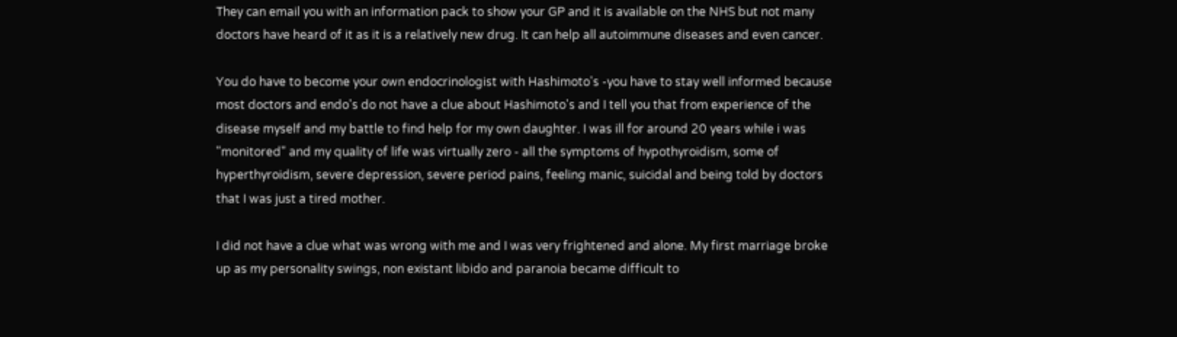They can email you with an information pack to show your GP and it is available on the NHS but not many doctors have heard of it as it is a relatively new drug. It can help all autoimmune diseases and even cancer.

You do have to become your own endocrinologist with Hashimoto's -you have to stay well informed because most doctors and endo's do not have a clue about Hashimoto's and I tell you that from experience of the disease myself and my battle to find help for my own daughter. I was ill for around 20 years while i was "monitored" and my quality of life was virtually zero - all the symptoms of hypothyroidism, some of hyperthyroidism, severe depression, severe period pains, feeling manic, suicidal and being told by doctors that I was just a tired mother.

I did not have a clue what was wrong with me and I was very frightened and alone. My first marriage broke up as my personality swings, non existant libido and paranoia became difficult to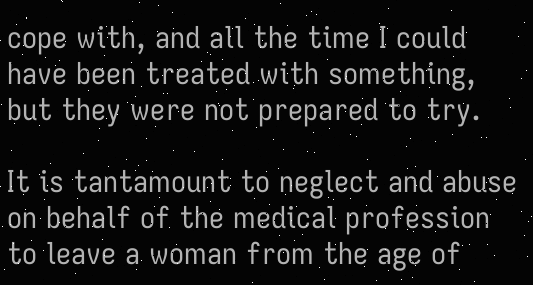cope with, and all the time I could have been treated with something, but they were not prepared to try.

It is tantamount to neglect and abuse on behalf of the medical profession to leave a woman from the age of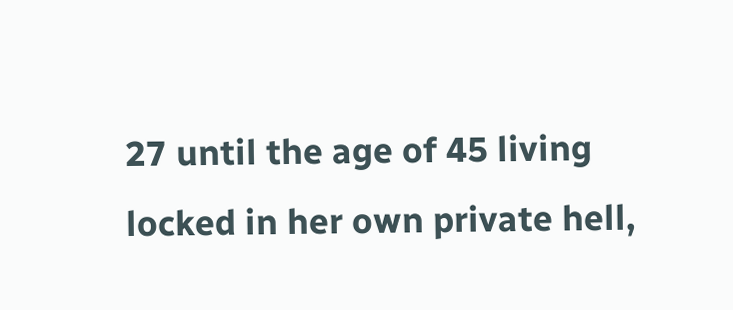27 until the age of 45 living locked in her own private hell,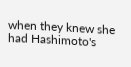when they knew she had Hashimoto's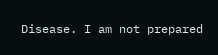Disease. I am not prepared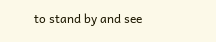to stand by and see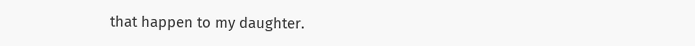that happen to my daughter.